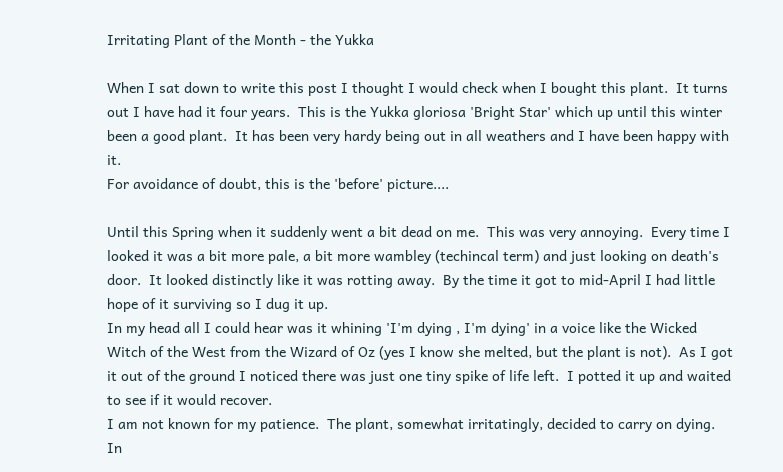Irritating Plant of the Month - the Yukka

When I sat down to write this post I thought I would check when I bought this plant.  It turns out I have had it four years.  This is the Yukka gloriosa 'Bright Star' which up until this winter been a good plant.  It has been very hardy being out in all weathers and I have been happy with it.
For avoidance of doubt, this is the 'before' picture....

Until this Spring when it suddenly went a bit dead on me.  This was very annoying.  Every time I looked it was a bit more pale, a bit more wambley (techincal term) and just looking on death's door.  It looked distinctly like it was rotting away.  By the time it got to mid-April I had little hope of it surviving so I dug it up.
In my head all I could hear was it whining 'I'm dying , I'm dying' in a voice like the Wicked Witch of the West from the Wizard of Oz (yes I know she melted, but the plant is not).  As I got it out of the ground I noticed there was just one tiny spike of life left.  I potted it up and waited to see if it would recover.
I am not known for my patience.  The plant, somewhat irritatingly, decided to carry on dying.  In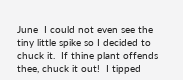June  I could not even see the tiny little spike so I decided to chuck it.  If thine plant offends thee, chuck it out!  I tipped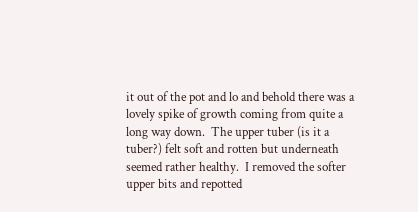it out of the pot and lo and behold there was a lovely spike of growth coming from quite a long way down.  The upper tuber (is it a tuber?) felt soft and rotten but underneath seemed rather healthy.  I removed the softer upper bits and repotted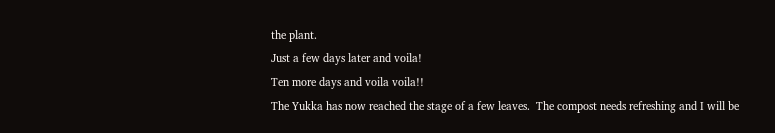the plant.
Just a few days later and voila!
Ten more days and voila voila!!
The Yukka has now reached the stage of a few leaves.  The compost needs refreshing and I will be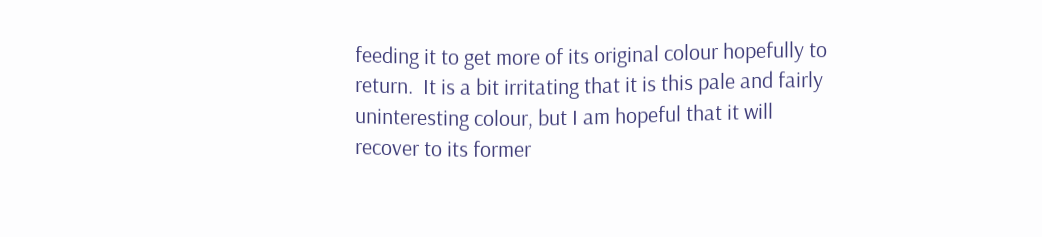feeding it to get more of its original colour hopefully to return.  It is a bit irritating that it is this pale and fairly uninteresting colour, but I am hopeful that it will recover to its former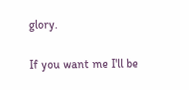glory.

If you want me I'll be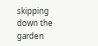skipping down the garden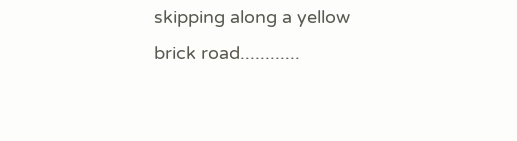skipping along a yellow brick road............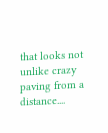that looks not unlike crazy paving from a distance....